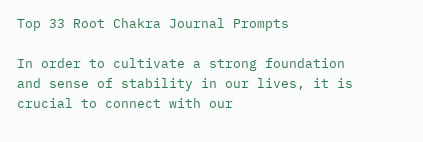Top 33 Root Chakra Journal Prompts

In order to cultivate a strong foundation and sense of stability in our lives, it is crucial to connect with our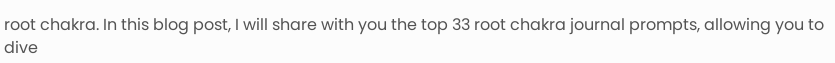root chakra. In this blog post, I will share with you the top 33 root chakra journal prompts, allowing you to dive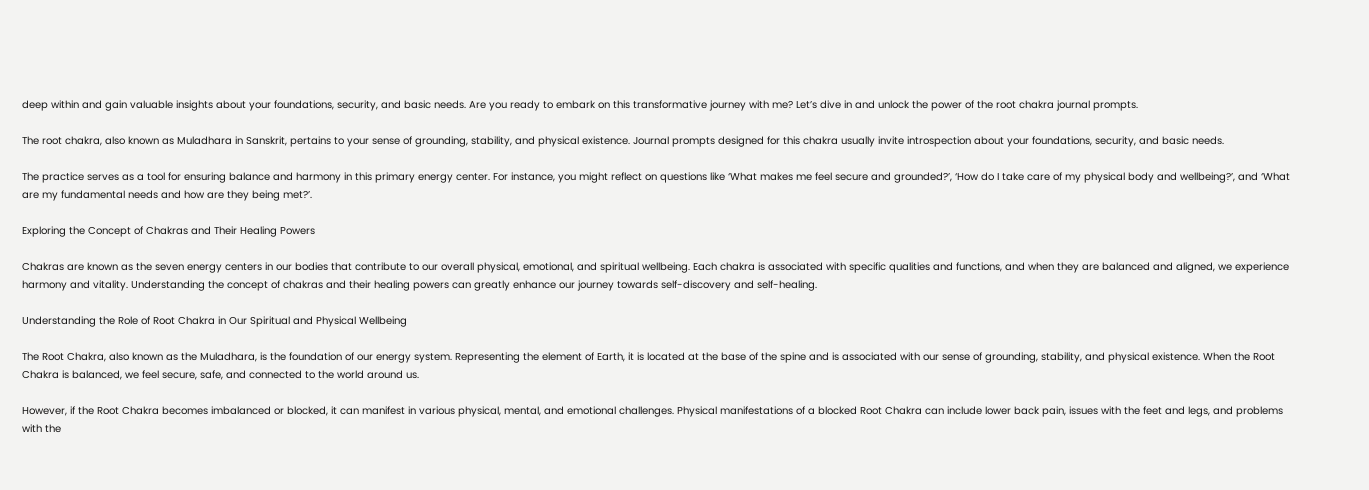deep within and gain valuable insights about your foundations, security, and basic needs. Are you ready to embark on this transformative journey with me? Let’s dive in and unlock the power of the root chakra journal prompts.

The root chakra, also known as Muladhara in Sanskrit, pertains to your sense of grounding, stability, and physical existence. Journal prompts designed for this chakra usually invite introspection about your foundations, security, and basic needs.

The practice serves as a tool for ensuring balance and harmony in this primary energy center. For instance, you might reflect on questions like ‘What makes me feel secure and grounded?’, ‘How do I take care of my physical body and wellbeing?’, and ‘What are my fundamental needs and how are they being met?’.

Exploring the Concept of Chakras and Their Healing Powers

Chakras are known as the seven energy centers in our bodies that contribute to our overall physical, emotional, and spiritual wellbeing. Each chakra is associated with specific qualities and functions, and when they are balanced and aligned, we experience harmony and vitality. Understanding the concept of chakras and their healing powers can greatly enhance our journey towards self-discovery and self-healing.

Understanding the Role of Root Chakra in Our Spiritual and Physical Wellbeing

The Root Chakra, also known as the Muladhara, is the foundation of our energy system. Representing the element of Earth, it is located at the base of the spine and is associated with our sense of grounding, stability, and physical existence. When the Root Chakra is balanced, we feel secure, safe, and connected to the world around us.

However, if the Root Chakra becomes imbalanced or blocked, it can manifest in various physical, mental, and emotional challenges. Physical manifestations of a blocked Root Chakra can include lower back pain, issues with the feet and legs, and problems with the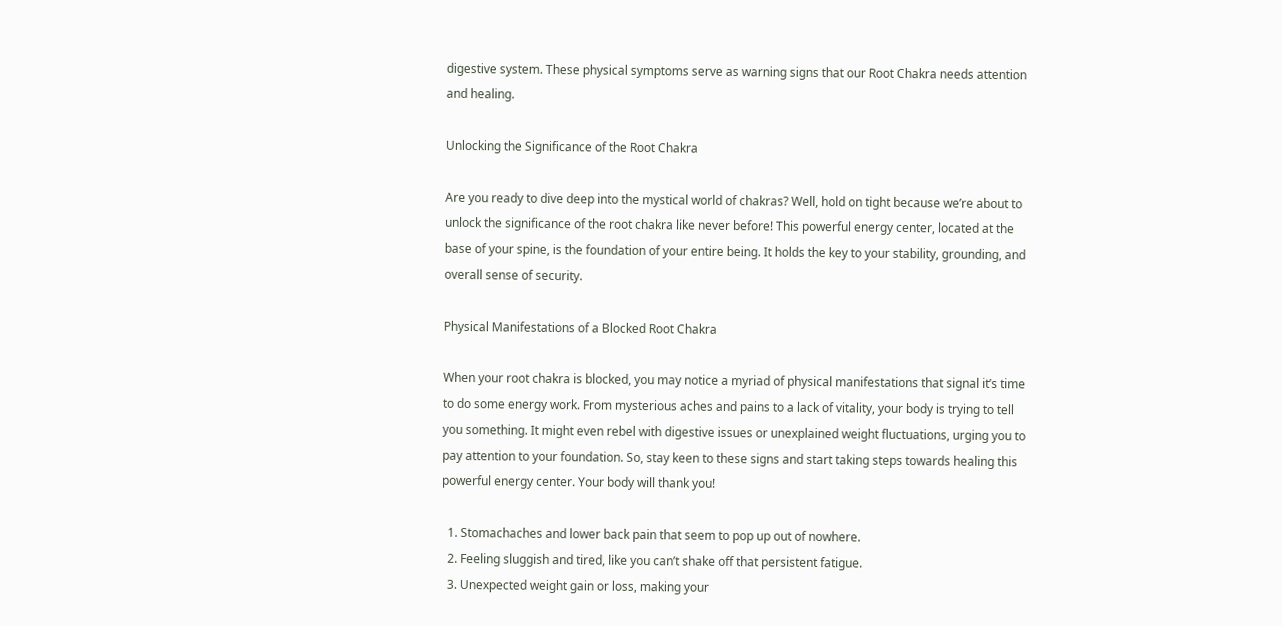digestive system. These physical symptoms serve as warning signs that our Root Chakra needs attention and healing.

Unlocking the Significance of the Root Chakra

Are you ready to dive deep into the mystical world of chakras? Well, hold on tight because we’re about to unlock the significance of the root chakra like never before! This powerful energy center, located at the base of your spine, is the foundation of your entire being. It holds the key to your stability, grounding, and overall sense of security.

Physical Manifestations of a Blocked Root Chakra

When your root chakra is blocked, you may notice a myriad of physical manifestations that signal it’s time to do some energy work. From mysterious aches and pains to a lack of vitality, your body is trying to tell you something. It might even rebel with digestive issues or unexplained weight fluctuations, urging you to pay attention to your foundation. So, stay keen to these signs and start taking steps towards healing this powerful energy center. Your body will thank you!

  1. Stomachaches and lower back pain that seem to pop up out of nowhere.
  2. Feeling sluggish and tired, like you can’t shake off that persistent fatigue.
  3. Unexpected weight gain or loss, making your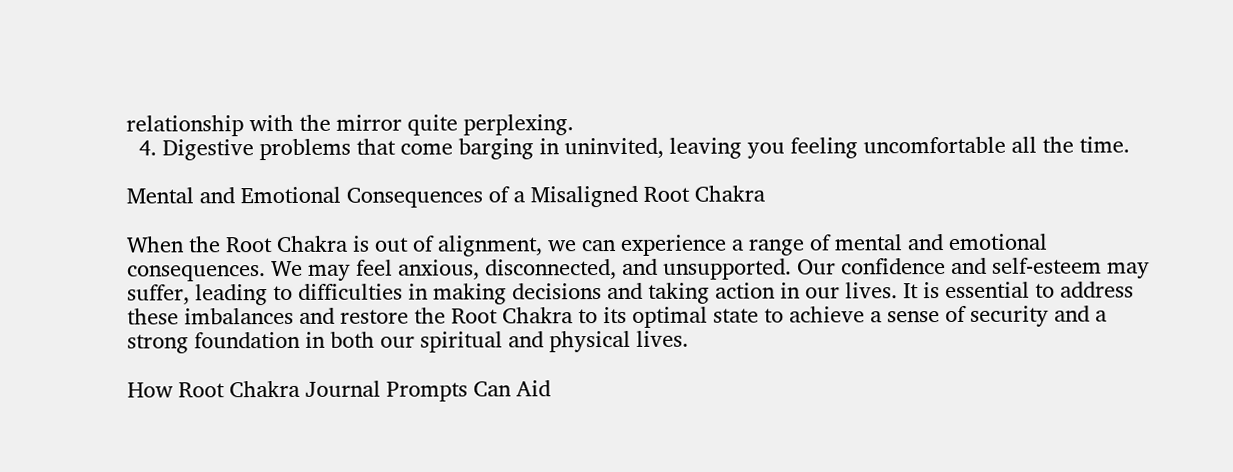relationship with the mirror quite perplexing.
  4. Digestive problems that come barging in uninvited, leaving you feeling uncomfortable all the time.

Mental and Emotional Consequences of a Misaligned Root Chakra

When the Root Chakra is out of alignment, we can experience a range of mental and emotional consequences. We may feel anxious, disconnected, and unsupported. Our confidence and self-esteem may suffer, leading to difficulties in making decisions and taking action in our lives. It is essential to address these imbalances and restore the Root Chakra to its optimal state to achieve a sense of security and a strong foundation in both our spiritual and physical lives.

How Root Chakra Journal Prompts Can Aid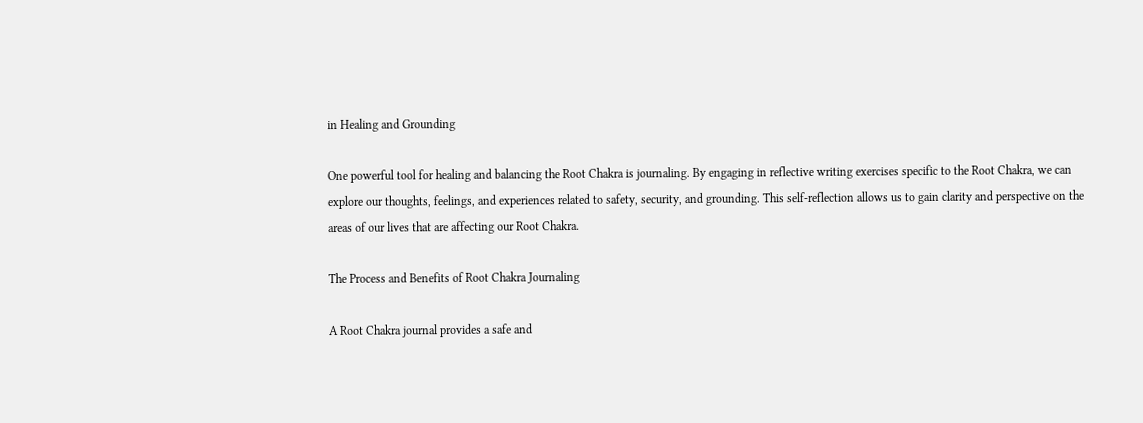in Healing and Grounding

One powerful tool for healing and balancing the Root Chakra is journaling. By engaging in reflective writing exercises specific to the Root Chakra, we can explore our thoughts, feelings, and experiences related to safety, security, and grounding. This self-reflection allows us to gain clarity and perspective on the areas of our lives that are affecting our Root Chakra.

The Process and Benefits of Root Chakra Journaling

A Root Chakra journal provides a safe and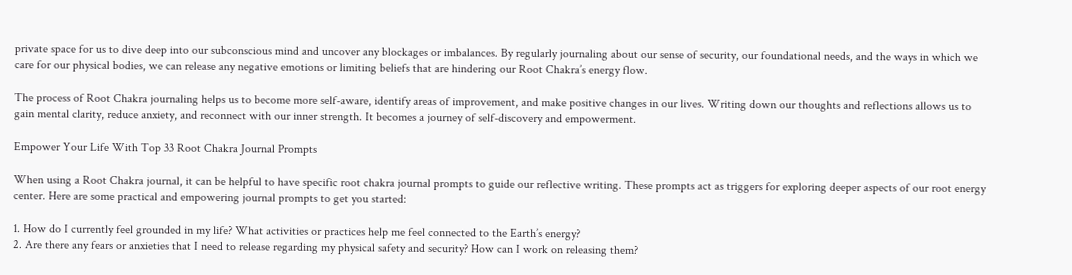private space for us to dive deep into our subconscious mind and uncover any blockages or imbalances. By regularly journaling about our sense of security, our foundational needs, and the ways in which we care for our physical bodies, we can release any negative emotions or limiting beliefs that are hindering our Root Chakra’s energy flow.

The process of Root Chakra journaling helps us to become more self-aware, identify areas of improvement, and make positive changes in our lives. Writing down our thoughts and reflections allows us to gain mental clarity, reduce anxiety, and reconnect with our inner strength. It becomes a journey of self-discovery and empowerment.

Empower Your Life With Top 33 Root Chakra Journal Prompts

When using a Root Chakra journal, it can be helpful to have specific root chakra journal prompts to guide our reflective writing. These prompts act as triggers for exploring deeper aspects of our root energy center. Here are some practical and empowering journal prompts to get you started:

1. How do I currently feel grounded in my life? What activities or practices help me feel connected to the Earth’s energy?
2. Are there any fears or anxieties that I need to release regarding my physical safety and security? How can I work on releasing them?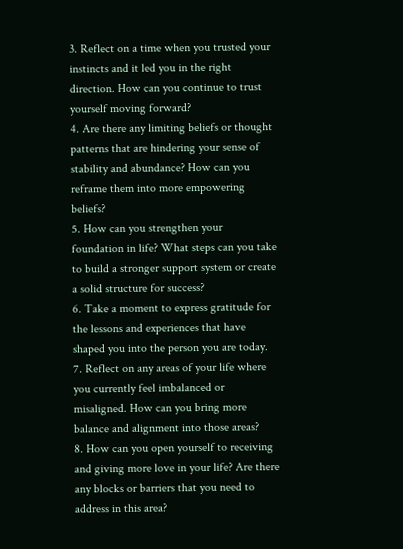3. Reflect on a time when you trusted your instincts and it led you in the right direction. How can you continue to trust yourself moving forward?
4. Are there any limiting beliefs or thought patterns that are hindering your sense of stability and abundance? How can you reframe them into more empowering beliefs?
5. How can you strengthen your foundation in life? What steps can you take to build a stronger support system or create a solid structure for success?
6. Take a moment to express gratitude for the lessons and experiences that have shaped you into the person you are today.
7. Reflect on any areas of your life where you currently feel imbalanced or misaligned. How can you bring more balance and alignment into those areas?
8. How can you open yourself to receiving and giving more love in your life? Are there any blocks or barriers that you need to address in this area?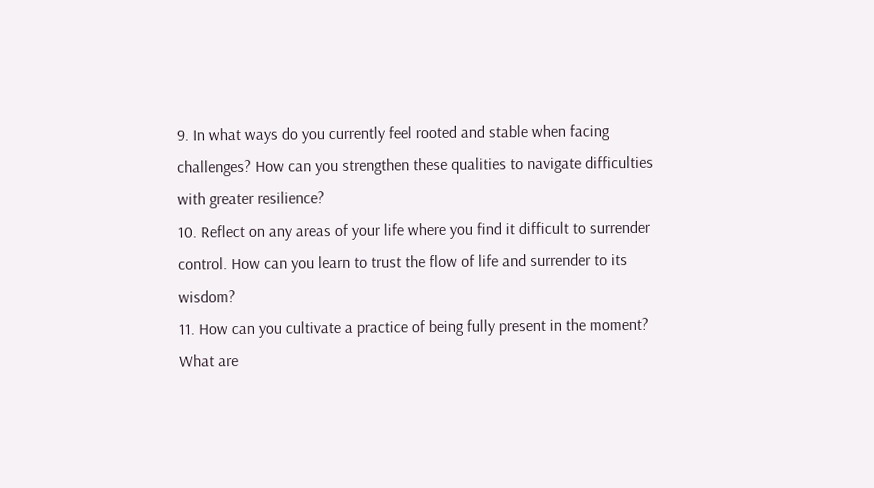9. In what ways do you currently feel rooted and stable when facing challenges? How can you strengthen these qualities to navigate difficulties with greater resilience?
10. Reflect on any areas of your life where you find it difficult to surrender control. How can you learn to trust the flow of life and surrender to its wisdom?
11. How can you cultivate a practice of being fully present in the moment? What are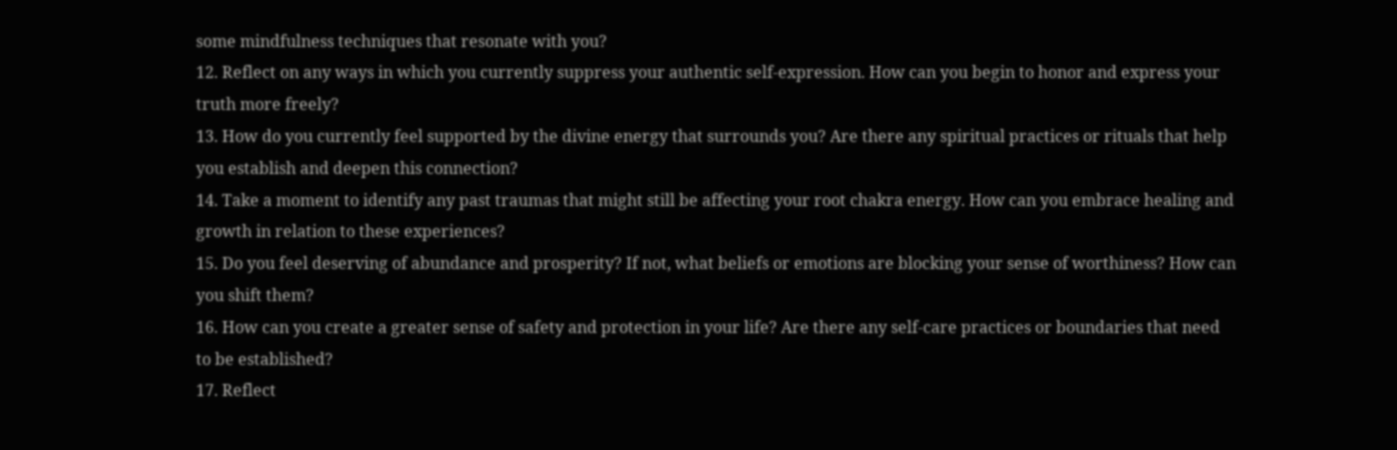some mindfulness techniques that resonate with you?
12. Reflect on any ways in which you currently suppress your authentic self-expression. How can you begin to honor and express your truth more freely?
13. How do you currently feel supported by the divine energy that surrounds you? Are there any spiritual practices or rituals that help you establish and deepen this connection?
14. Take a moment to identify any past traumas that might still be affecting your root chakra energy. How can you embrace healing and growth in relation to these experiences?
15. Do you feel deserving of abundance and prosperity? If not, what beliefs or emotions are blocking your sense of worthiness? How can you shift them?
16. How can you create a greater sense of safety and protection in your life? Are there any self-care practices or boundaries that need to be established?
17. Reflect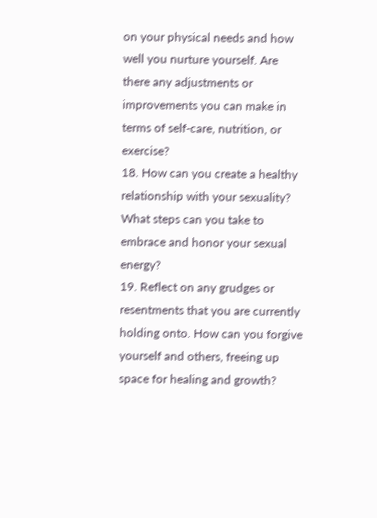on your physical needs and how well you nurture yourself. Are there any adjustments or improvements you can make in terms of self-care, nutrition, or exercise?
18. How can you create a healthy relationship with your sexuality? What steps can you take to embrace and honor your sexual energy?
19. Reflect on any grudges or resentments that you are currently holding onto. How can you forgive yourself and others, freeing up space for healing and growth?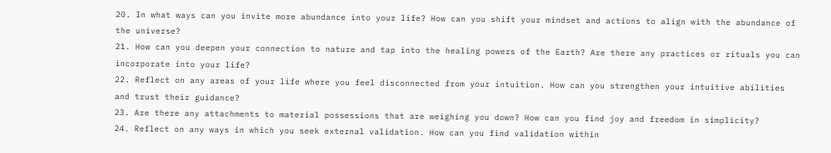20. In what ways can you invite more abundance into your life? How can you shift your mindset and actions to align with the abundance of the universe?
21. How can you deepen your connection to nature and tap into the healing powers of the Earth? Are there any practices or rituals you can incorporate into your life?
22. Reflect on any areas of your life where you feel disconnected from your intuition. How can you strengthen your intuitive abilities and trust their guidance?
23. Are there any attachments to material possessions that are weighing you down? How can you find joy and freedom in simplicity?
24. Reflect on any ways in which you seek external validation. How can you find validation within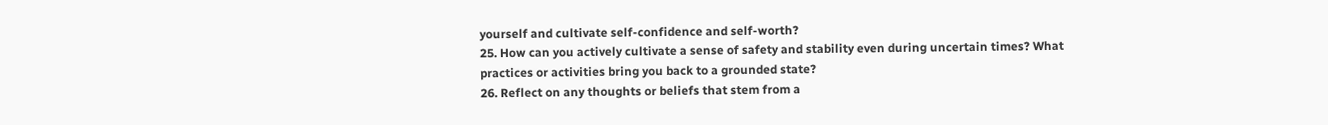yourself and cultivate self-confidence and self-worth?
25. How can you actively cultivate a sense of safety and stability even during uncertain times? What practices or activities bring you back to a grounded state?
26. Reflect on any thoughts or beliefs that stem from a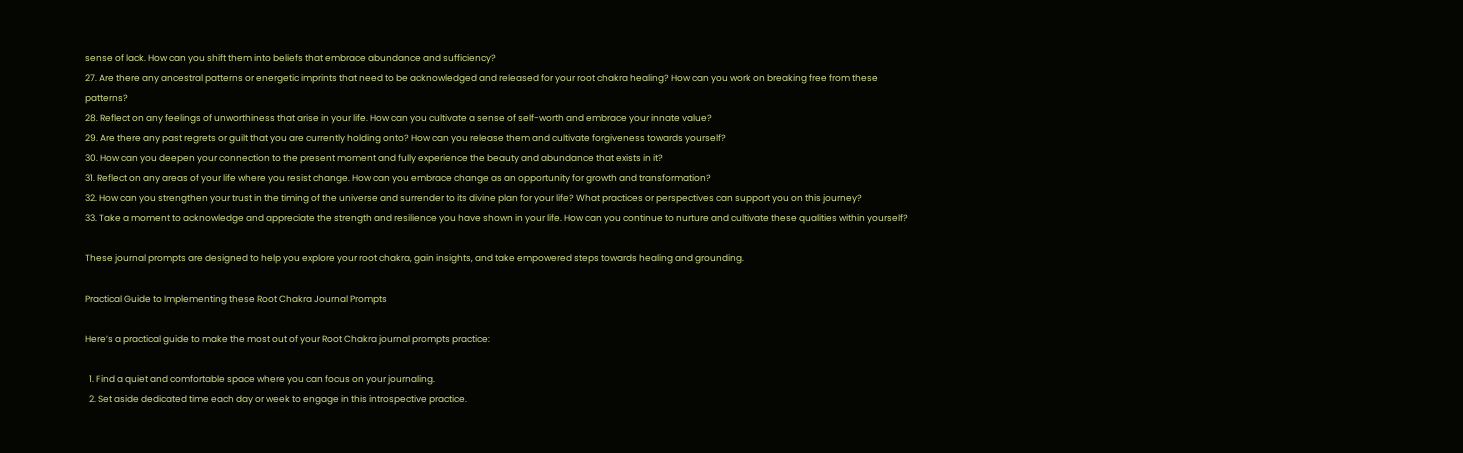sense of lack. How can you shift them into beliefs that embrace abundance and sufficiency?
27. Are there any ancestral patterns or energetic imprints that need to be acknowledged and released for your root chakra healing? How can you work on breaking free from these patterns?
28. Reflect on any feelings of unworthiness that arise in your life. How can you cultivate a sense of self-worth and embrace your innate value?
29. Are there any past regrets or guilt that you are currently holding onto? How can you release them and cultivate forgiveness towards yourself?
30. How can you deepen your connection to the present moment and fully experience the beauty and abundance that exists in it?
31. Reflect on any areas of your life where you resist change. How can you embrace change as an opportunity for growth and transformation?
32. How can you strengthen your trust in the timing of the universe and surrender to its divine plan for your life? What practices or perspectives can support you on this journey?
33. Take a moment to acknowledge and appreciate the strength and resilience you have shown in your life. How can you continue to nurture and cultivate these qualities within yourself?

These journal prompts are designed to help you explore your root chakra, gain insights, and take empowered steps towards healing and grounding.

Practical Guide to Implementing these Root Chakra Journal Prompts

Here’s a practical guide to make the most out of your Root Chakra journal prompts practice:

  1. Find a quiet and comfortable space where you can focus on your journaling.
  2. Set aside dedicated time each day or week to engage in this introspective practice.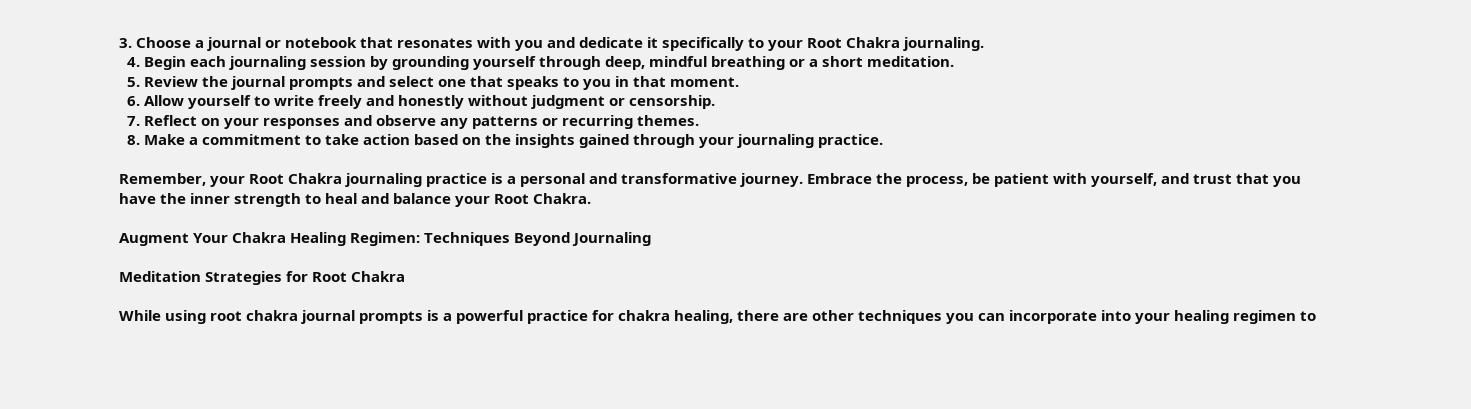3. Choose a journal or notebook that resonates with you and dedicate it specifically to your Root Chakra journaling.
  4. Begin each journaling session by grounding yourself through deep, mindful breathing or a short meditation.
  5. Review the journal prompts and select one that speaks to you in that moment.
  6. Allow yourself to write freely and honestly without judgment or censorship.
  7. Reflect on your responses and observe any patterns or recurring themes.
  8. Make a commitment to take action based on the insights gained through your journaling practice.

Remember, your Root Chakra journaling practice is a personal and transformative journey. Embrace the process, be patient with yourself, and trust that you have the inner strength to heal and balance your Root Chakra.

Augment Your Chakra Healing Regimen: Techniques Beyond Journaling

Meditation Strategies for Root Chakra

While using root chakra journal prompts is a powerful practice for chakra healing, there are other techniques you can incorporate into your healing regimen to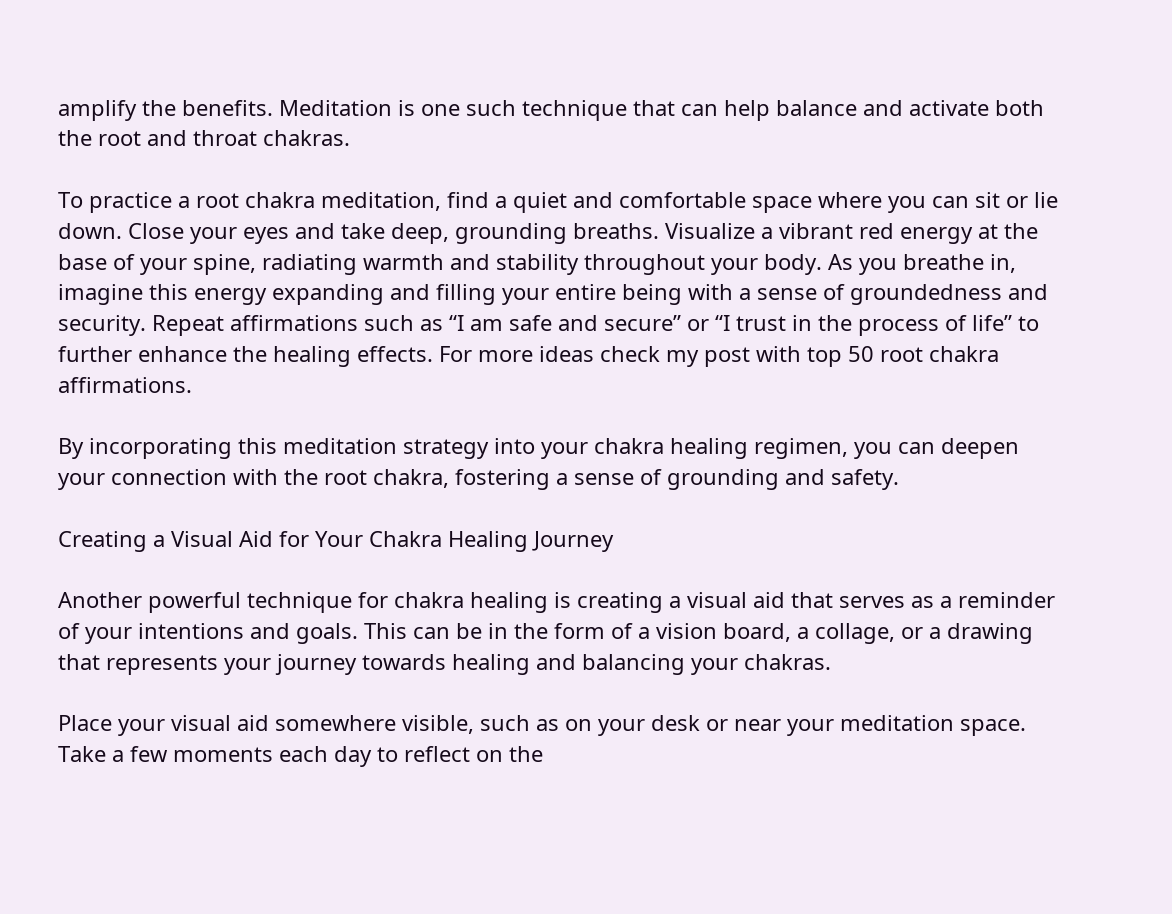amplify the benefits. Meditation is one such technique that can help balance and activate both the root and throat chakras.

To practice a root chakra meditation, find a quiet and comfortable space where you can sit or lie down. Close your eyes and take deep, grounding breaths. Visualize a vibrant red energy at the base of your spine, radiating warmth and stability throughout your body. As you breathe in, imagine this energy expanding and filling your entire being with a sense of groundedness and security. Repeat affirmations such as “I am safe and secure” or “I trust in the process of life” to further enhance the healing effects. For more ideas check my post with top 50 root chakra affirmations.

By incorporating this meditation strategy into your chakra healing regimen, you can deepen your connection with the root chakra, fostering a sense of grounding and safety.

Creating a Visual Aid for Your Chakra Healing Journey

Another powerful technique for chakra healing is creating a visual aid that serves as a reminder of your intentions and goals. This can be in the form of a vision board, a collage, or a drawing that represents your journey towards healing and balancing your chakras.

Place your visual aid somewhere visible, such as on your desk or near your meditation space. Take a few moments each day to reflect on the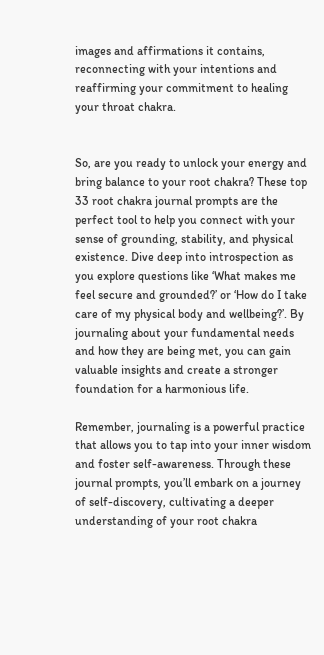images and affirmations it contains, reconnecting with your intentions and reaffirming your commitment to healing your throat chakra.


So, are you ready to unlock your energy and bring balance to your root chakra? These top 33 root chakra journal prompts are the perfect tool to help you connect with your sense of grounding, stability, and physical existence. Dive deep into introspection as you explore questions like ‘What makes me feel secure and grounded?’ or ‘How do I take care of my physical body and wellbeing?’. By journaling about your fundamental needs and how they are being met, you can gain valuable insights and create a stronger foundation for a harmonious life.

Remember, journaling is a powerful practice that allows you to tap into your inner wisdom and foster self-awareness. Through these journal prompts, you’ll embark on a journey of self-discovery, cultivating a deeper understanding of your root chakra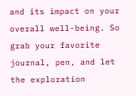and its impact on your overall well-being. So grab your favorite journal, pen, and let the exploration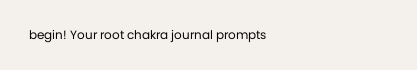begin! Your root chakra journal prompts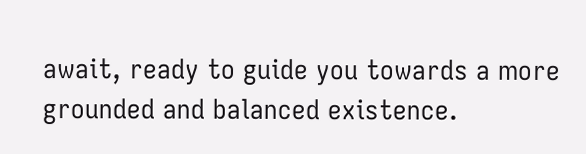await, ready to guide you towards a more grounded and balanced existence.